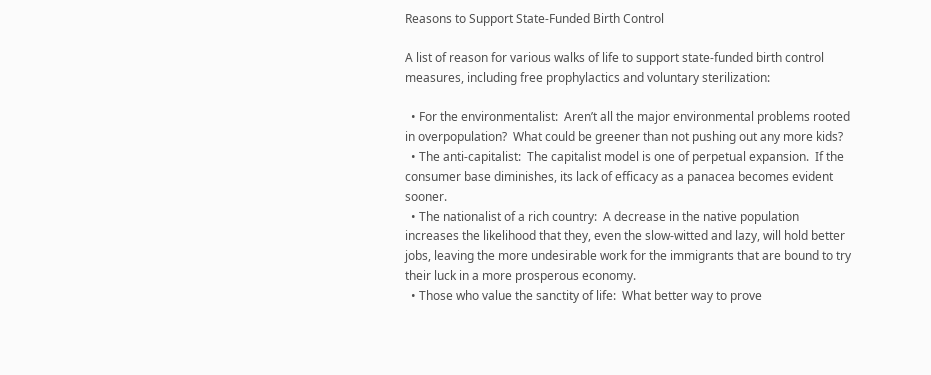Reasons to Support State-Funded Birth Control

A list of reason for various walks of life to support state-funded birth control measures, including free prophylactics and voluntary sterilization:

  • For the environmentalist:  Aren’t all the major environmental problems rooted in overpopulation?  What could be greener than not pushing out any more kids?
  • The anti-capitalist:  The capitalist model is one of perpetual expansion.  If the consumer base diminishes, its lack of efficacy as a panacea becomes evident sooner.
  • The nationalist of a rich country:  A decrease in the native population increases the likelihood that they, even the slow-witted and lazy, will hold better jobs, leaving the more undesirable work for the immigrants that are bound to try their luck in a more prosperous economy.
  • Those who value the sanctity of life:  What better way to prove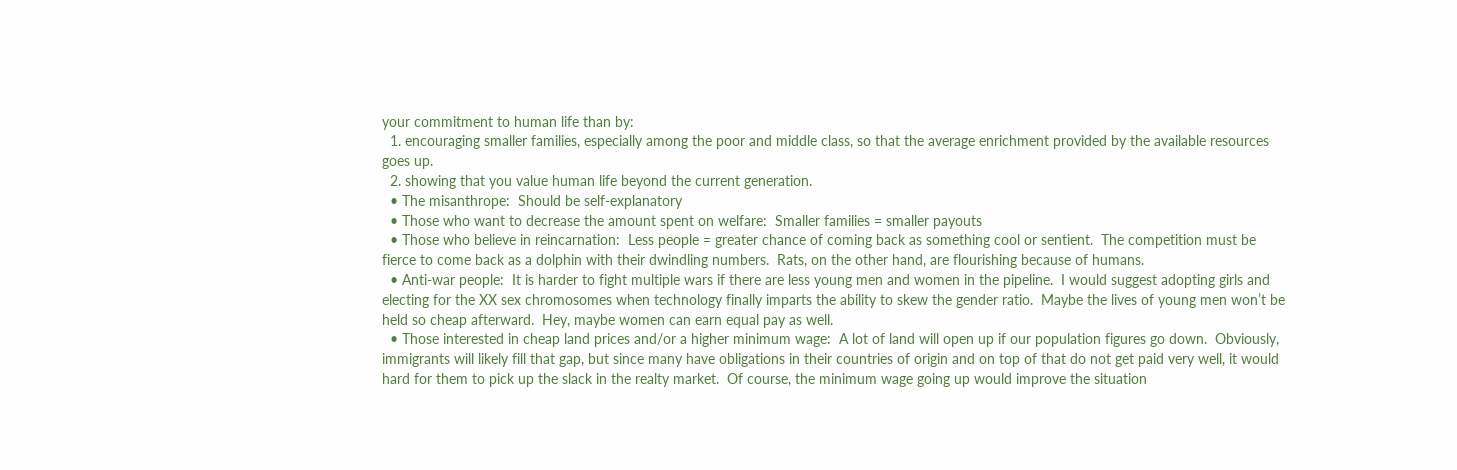your commitment to human life than by:
  1. encouraging smaller families, especially among the poor and middle class, so that the average enrichment provided by the available resources goes up.
  2. showing that you value human life beyond the current generation.
  • The misanthrope:  Should be self-explanatory
  • Those who want to decrease the amount spent on welfare:  Smaller families = smaller payouts
  • Those who believe in reincarnation:  Less people = greater chance of coming back as something cool or sentient.  The competition must be fierce to come back as a dolphin with their dwindling numbers.  Rats, on the other hand, are flourishing because of humans.
  • Anti-war people:  It is harder to fight multiple wars if there are less young men and women in the pipeline.  I would suggest adopting girls and electing for the XX sex chromosomes when technology finally imparts the ability to skew the gender ratio.  Maybe the lives of young men won’t be held so cheap afterward.  Hey, maybe women can earn equal pay as well.
  • Those interested in cheap land prices and/or a higher minimum wage:  A lot of land will open up if our population figures go down.  Obviously, immigrants will likely fill that gap, but since many have obligations in their countries of origin and on top of that do not get paid very well, it would hard for them to pick up the slack in the realty market.  Of course, the minimum wage going up would improve the situation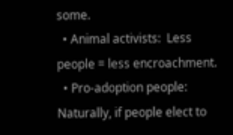some.
  • Animal activists:  Less people = less encroachment.
  • Pro-adoption people: Naturally, if people elect to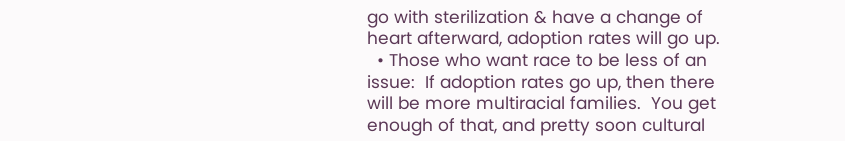go with sterilization & have a change of heart afterward, adoption rates will go up.
  • Those who want race to be less of an issue:  If adoption rates go up, then there will be more multiracial families.  You get enough of that, and pretty soon cultural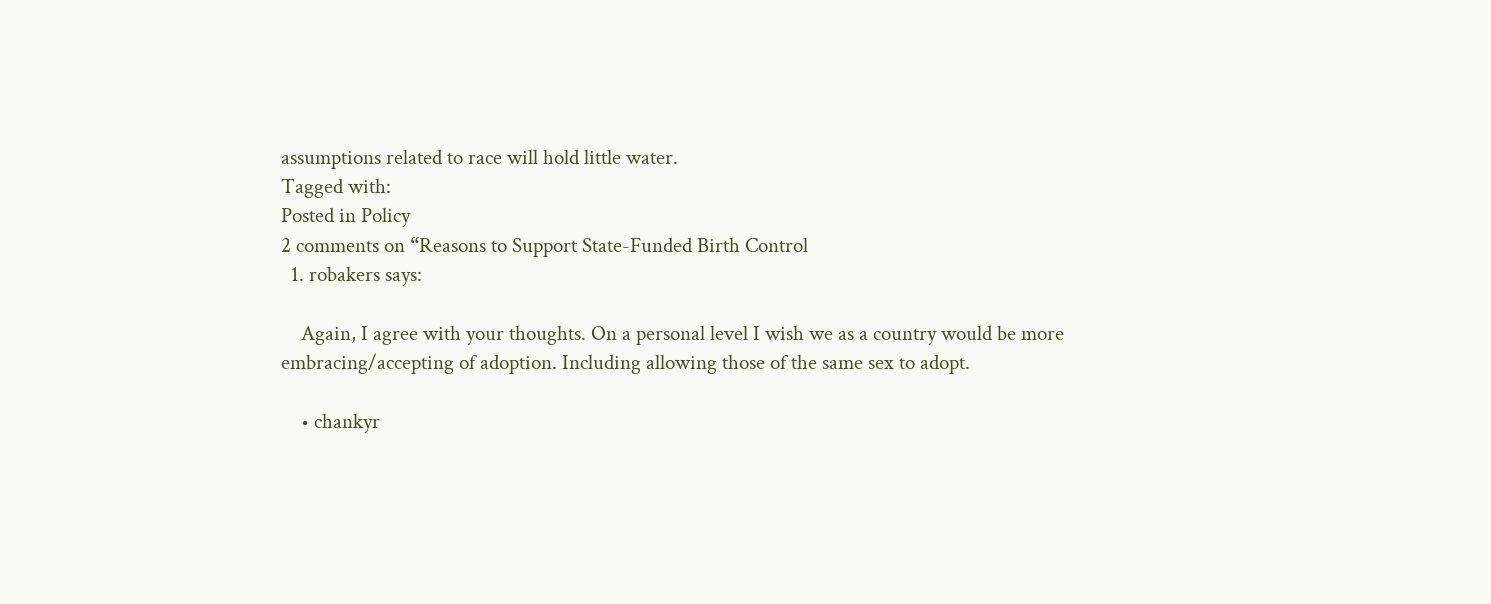assumptions related to race will hold little water.
Tagged with:
Posted in Policy
2 comments on “Reasons to Support State-Funded Birth Control
  1. robakers says:

    Again, I agree with your thoughts. On a personal level I wish we as a country would be more embracing/accepting of adoption. Including allowing those of the same sex to adopt.

    • chankyr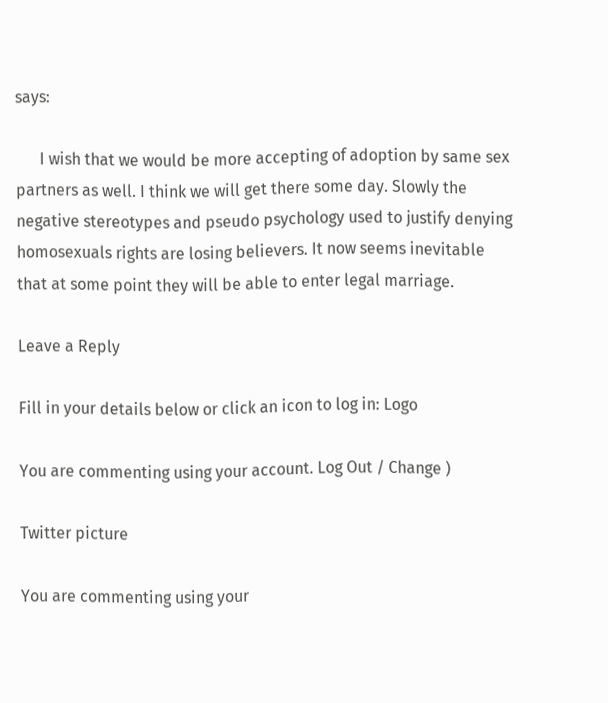says:

      I wish that we would be more accepting of adoption by same sex partners as well. I think we will get there some day. Slowly the negative stereotypes and pseudo psychology used to justify denying homosexuals rights are losing believers. It now seems inevitable that at some point they will be able to enter legal marriage.

Leave a Reply

Fill in your details below or click an icon to log in: Logo

You are commenting using your account. Log Out / Change )

Twitter picture

You are commenting using your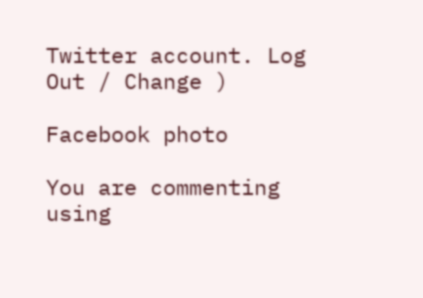Twitter account. Log Out / Change )

Facebook photo

You are commenting using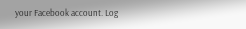your Facebook account. Log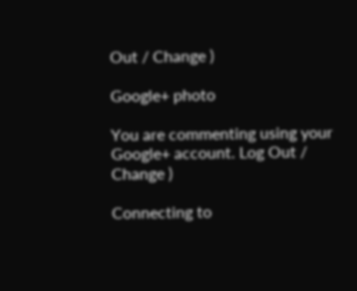Out / Change )

Google+ photo

You are commenting using your Google+ account. Log Out / Change )

Connecting to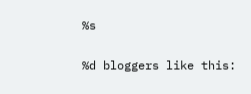%s

%d bloggers like this: